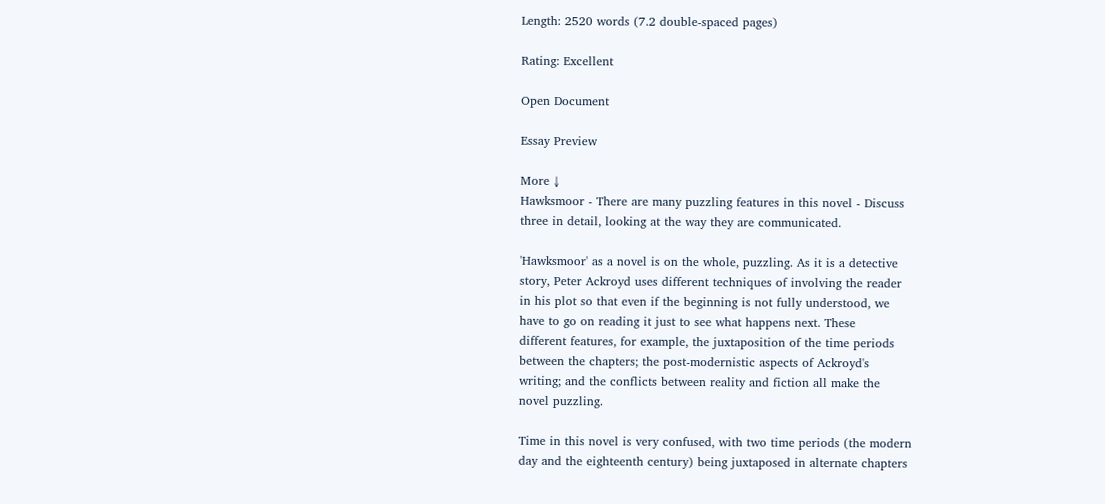Length: 2520 words (7.2 double-spaced pages)

Rating: Excellent

Open Document

Essay Preview

More ↓
Hawksmoor - There are many puzzling features in this novel - Discuss
three in detail, looking at the way they are communicated.

'Hawksmoor' as a novel is on the whole, puzzling. As it is a detective
story, Peter Ackroyd uses different techniques of involving the reader
in his plot so that even if the beginning is not fully understood, we
have to go on reading it just to see what happens next. These
different features, for example, the juxtaposition of the time periods
between the chapters; the post-modernistic aspects of Ackroyd's
writing; and the conflicts between reality and fiction all make the
novel puzzling.

Time in this novel is very confused, with two time periods (the modern
day and the eighteenth century) being juxtaposed in alternate chapters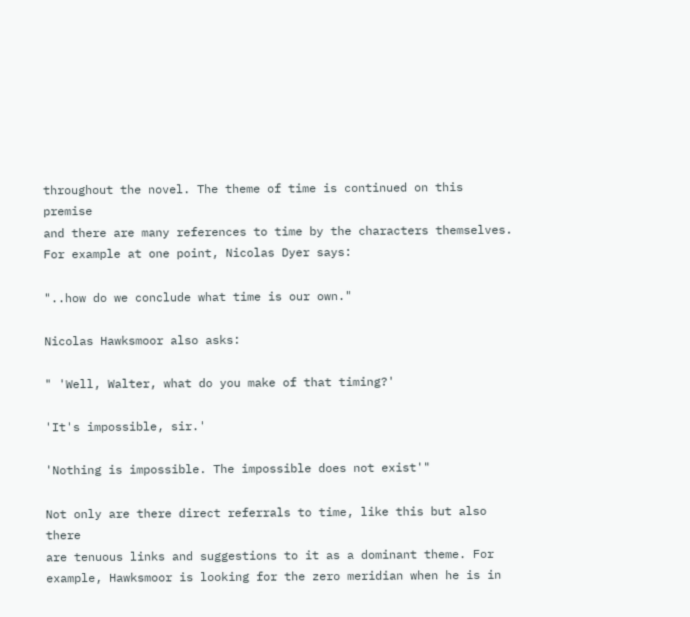throughout the novel. The theme of time is continued on this premise
and there are many references to time by the characters themselves.
For example at one point, Nicolas Dyer says:

"..how do we conclude what time is our own."

Nicolas Hawksmoor also asks:

" 'Well, Walter, what do you make of that timing?'

'It's impossible, sir.'

'Nothing is impossible. The impossible does not exist'"

Not only are there direct referrals to time, like this but also there
are tenuous links and suggestions to it as a dominant theme. For
example, Hawksmoor is looking for the zero meridian when he is in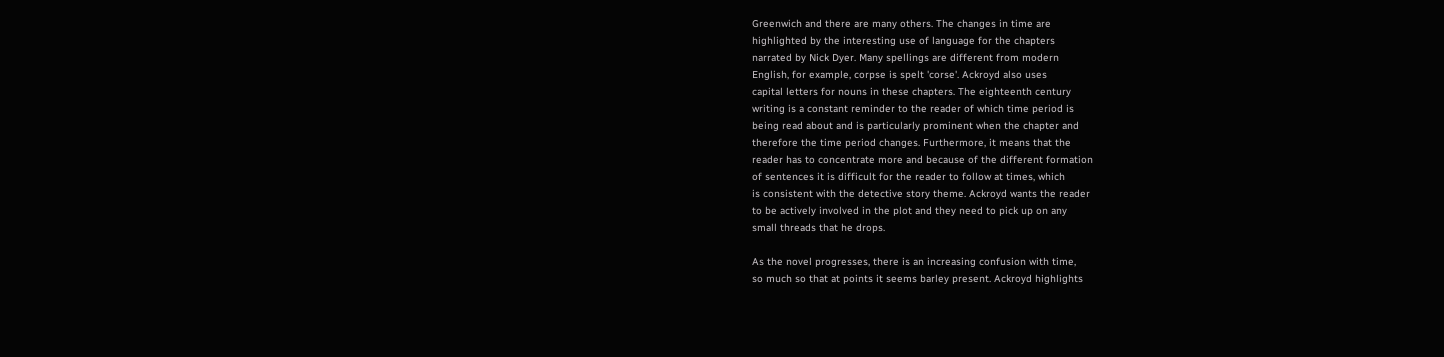Greenwich and there are many others. The changes in time are
highlighted by the interesting use of language for the chapters
narrated by Nick Dyer. Many spellings are different from modern
English, for example, corpse is spelt 'corse'. Ackroyd also uses
capital letters for nouns in these chapters. The eighteenth century
writing is a constant reminder to the reader of which time period is
being read about and is particularly prominent when the chapter and
therefore the time period changes. Furthermore, it means that the
reader has to concentrate more and because of the different formation
of sentences it is difficult for the reader to follow at times, which
is consistent with the detective story theme. Ackroyd wants the reader
to be actively involved in the plot and they need to pick up on any
small threads that he drops.

As the novel progresses, there is an increasing confusion with time,
so much so that at points it seems barley present. Ackroyd highlights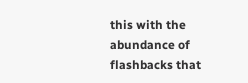this with the abundance of flashbacks that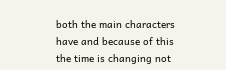both the main characters
have and because of this the time is changing not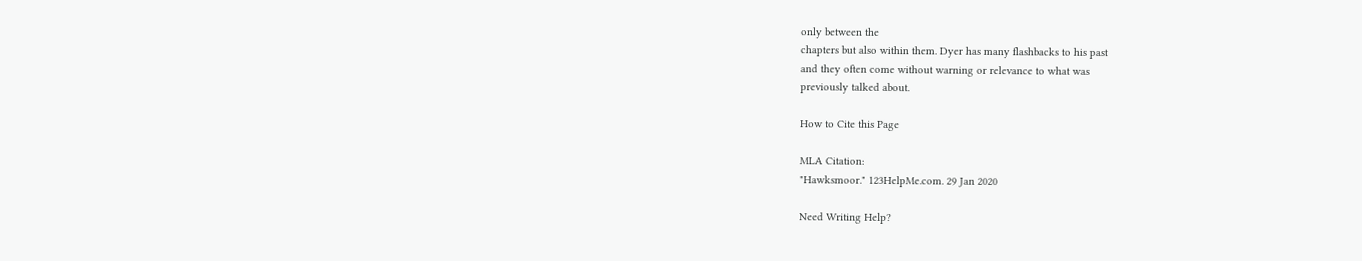only between the
chapters but also within them. Dyer has many flashbacks to his past
and they often come without warning or relevance to what was
previously talked about.

How to Cite this Page

MLA Citation:
"Hawksmoor." 123HelpMe.com. 29 Jan 2020

Need Writing Help?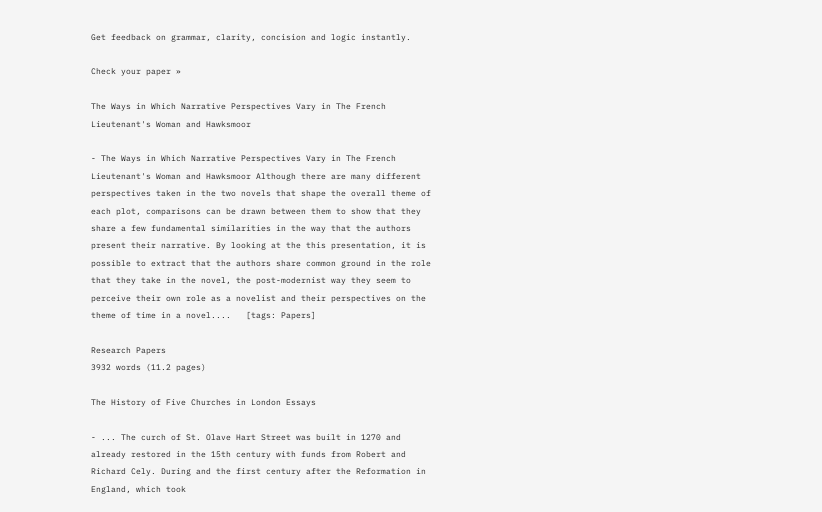Get feedback on grammar, clarity, concision and logic instantly.

Check your paper »

The Ways in Which Narrative Perspectives Vary in The French Lieutenant's Woman and Hawksmoor

- The Ways in Which Narrative Perspectives Vary in The French Lieutenant's Woman and Hawksmoor Although there are many different perspectives taken in the two novels that shape the overall theme of each plot, comparisons can be drawn between them to show that they share a few fundamental similarities in the way that the authors present their narrative. By looking at the this presentation, it is possible to extract that the authors share common ground in the role that they take in the novel, the post-modernist way they seem to perceive their own role as a novelist and their perspectives on the theme of time in a novel....   [tags: Papers]

Research Papers
3932 words (11.2 pages)

The History of Five Churches in London Essays

- ... The curch of St. Olave Hart Street was built in 1270 and already restored in the 15th century with funds from Robert and Richard Cely. During and the first century after the Reformation in England, which took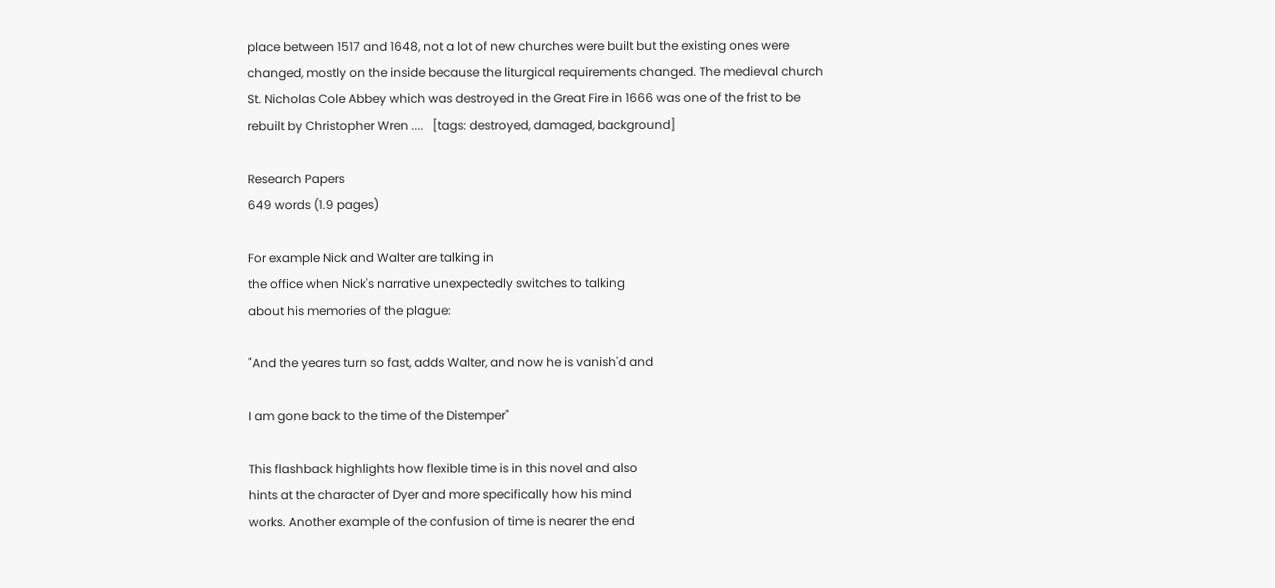place between 1517 and 1648, not a lot of new churches were built but the existing ones were changed, mostly on the inside because the liturgical requirements changed. The medieval church St. Nicholas Cole Abbey which was destroyed in the Great Fire in 1666 was one of the frist to be rebuilt by Christopher Wren ....   [tags: destroyed, damaged, background]

Research Papers
649 words (1.9 pages)

For example Nick and Walter are talking in
the office when Nick's narrative unexpectedly switches to talking
about his memories of the plague:

"And the yeares turn so fast, adds Walter, and now he is vanish'd and

I am gone back to the time of the Distemper"

This flashback highlights how flexible time is in this novel and also
hints at the character of Dyer and more specifically how his mind
works. Another example of the confusion of time is nearer the end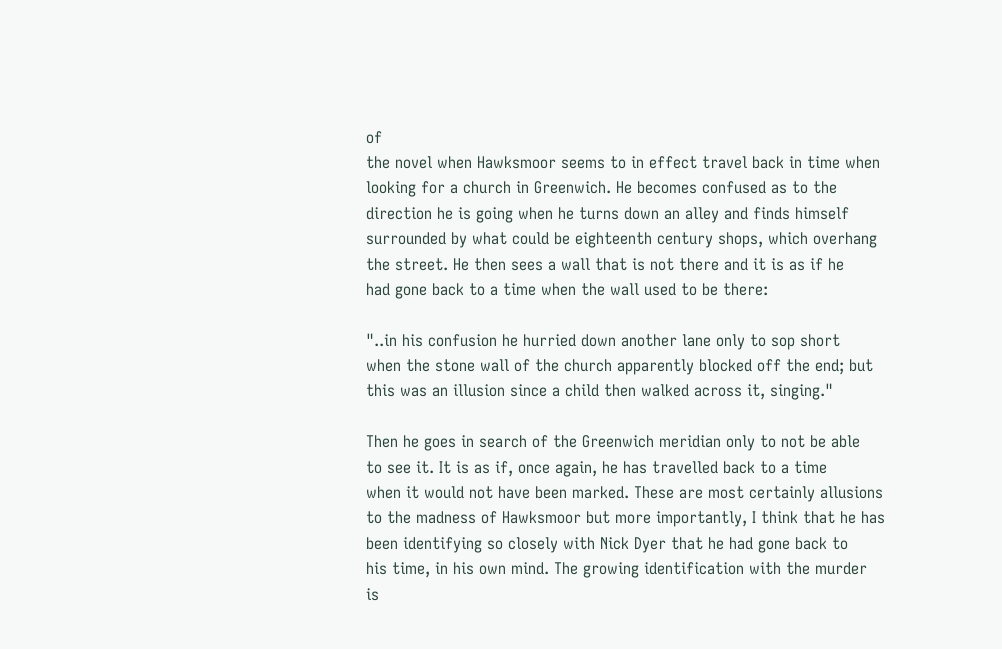of
the novel when Hawksmoor seems to in effect travel back in time when
looking for a church in Greenwich. He becomes confused as to the
direction he is going when he turns down an alley and finds himself
surrounded by what could be eighteenth century shops, which overhang
the street. He then sees a wall that is not there and it is as if he
had gone back to a time when the wall used to be there:

"..in his confusion he hurried down another lane only to sop short
when the stone wall of the church apparently blocked off the end; but
this was an illusion since a child then walked across it, singing."

Then he goes in search of the Greenwich meridian only to not be able
to see it. It is as if, once again, he has travelled back to a time
when it would not have been marked. These are most certainly allusions
to the madness of Hawksmoor but more importantly, I think that he has
been identifying so closely with Nick Dyer that he had gone back to
his time, in his own mind. The growing identification with the murder
is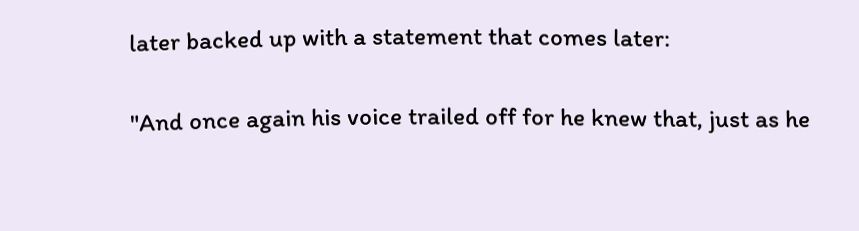later backed up with a statement that comes later:

"And once again his voice trailed off for he knew that, just as he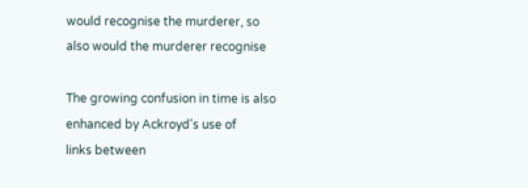would recognise the murderer, so also would the murderer recognise

The growing confusion in time is also enhanced by Ackroyd's use of
links between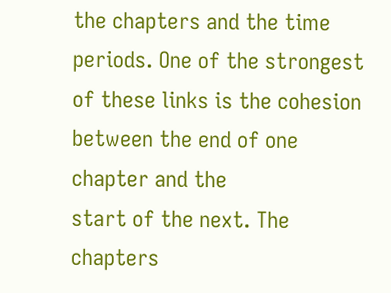the chapters and the time periods. One of the strongest
of these links is the cohesion between the end of one chapter and the
start of the next. The chapters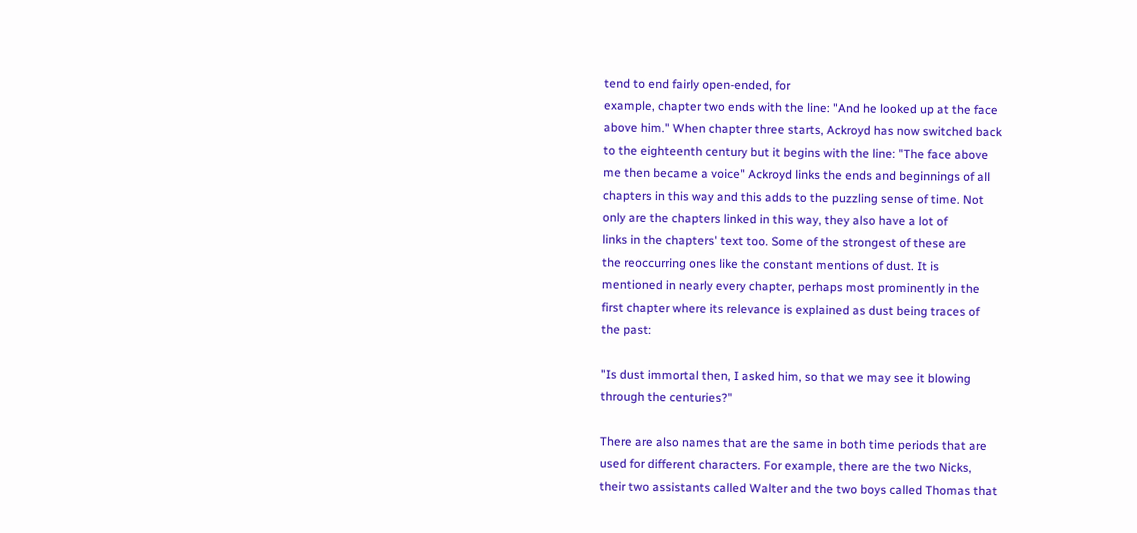tend to end fairly open-ended, for
example, chapter two ends with the line: "And he looked up at the face
above him." When chapter three starts, Ackroyd has now switched back
to the eighteenth century but it begins with the line: "The face above
me then became a voice" Ackroyd links the ends and beginnings of all
chapters in this way and this adds to the puzzling sense of time. Not
only are the chapters linked in this way, they also have a lot of
links in the chapters' text too. Some of the strongest of these are
the reoccurring ones like the constant mentions of dust. It is
mentioned in nearly every chapter, perhaps most prominently in the
first chapter where its relevance is explained as dust being traces of
the past:

"Is dust immortal then, I asked him, so that we may see it blowing
through the centuries?"

There are also names that are the same in both time periods that are
used for different characters. For example, there are the two Nicks,
their two assistants called Walter and the two boys called Thomas that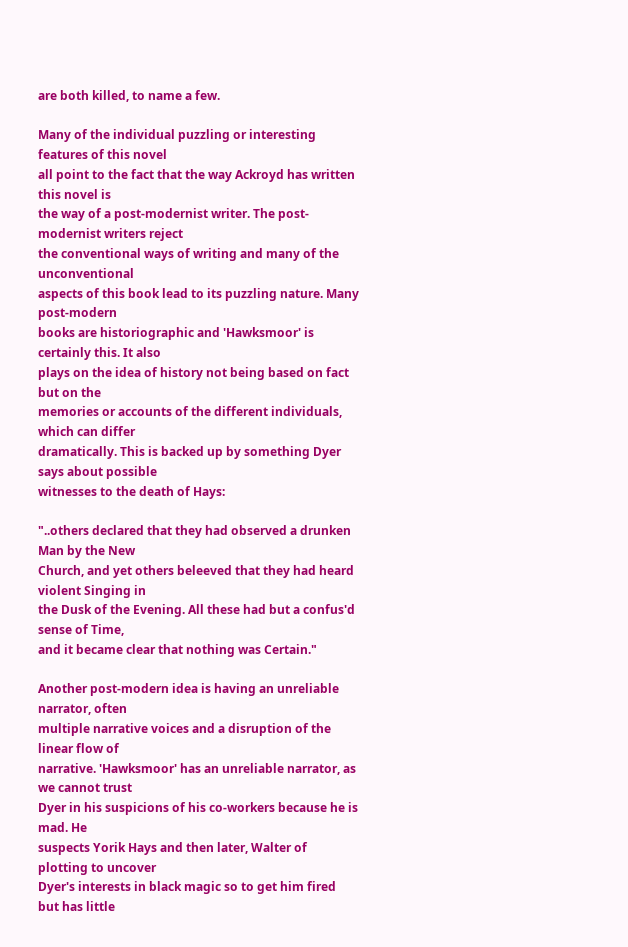are both killed, to name a few.

Many of the individual puzzling or interesting features of this novel
all point to the fact that the way Ackroyd has written this novel is
the way of a post-modernist writer. The post-modernist writers reject
the conventional ways of writing and many of the unconventional
aspects of this book lead to its puzzling nature. Many post-modern
books are historiographic and 'Hawksmoor' is certainly this. It also
plays on the idea of history not being based on fact but on the
memories or accounts of the different individuals, which can differ
dramatically. This is backed up by something Dyer says about possible
witnesses to the death of Hays:

"..others declared that they had observed a drunken Man by the New
Church, and yet others beleeved that they had heard violent Singing in
the Dusk of the Evening. All these had but a confus'd sense of Time,
and it became clear that nothing was Certain."

Another post-modern idea is having an unreliable narrator, often
multiple narrative voices and a disruption of the linear flow of
narrative. 'Hawksmoor' has an unreliable narrator, as we cannot trust
Dyer in his suspicions of his co-workers because he is mad. He
suspects Yorik Hays and then later, Walter of plotting to uncover
Dyer's interests in black magic so to get him fired but has little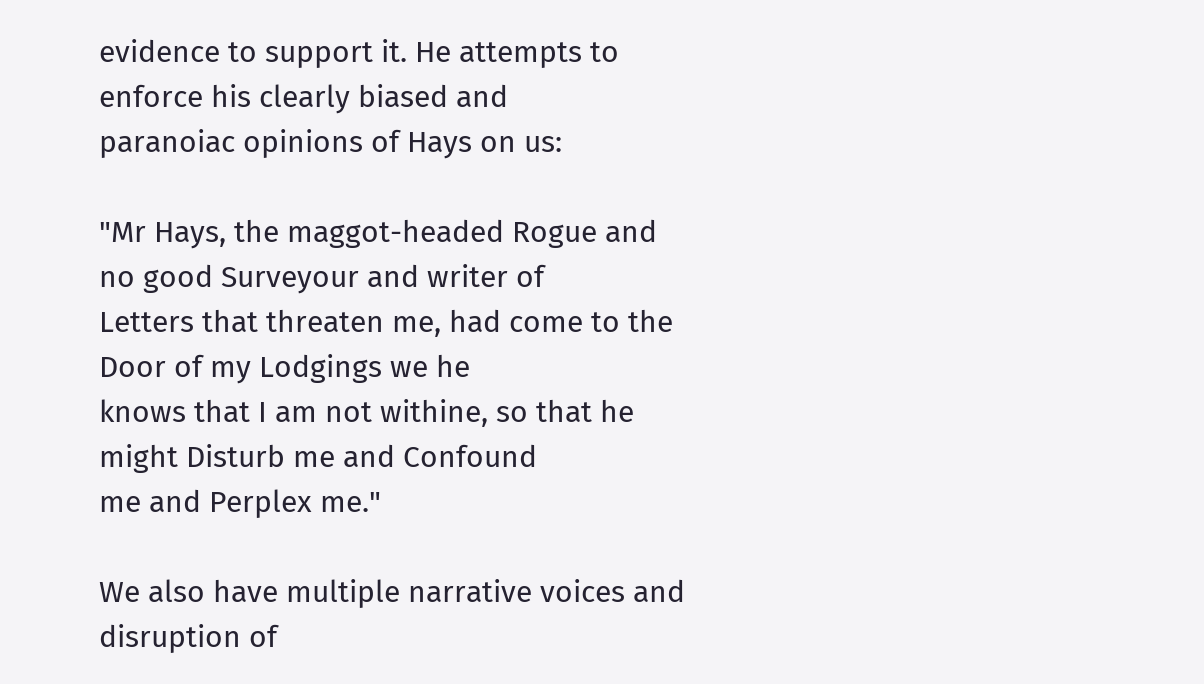evidence to support it. He attempts to enforce his clearly biased and
paranoiac opinions of Hays on us:

"Mr Hays, the maggot-headed Rogue and no good Surveyour and writer of
Letters that threaten me, had come to the Door of my Lodgings we he
knows that I am not withine, so that he might Disturb me and Confound
me and Perplex me."

We also have multiple narrative voices and disruption of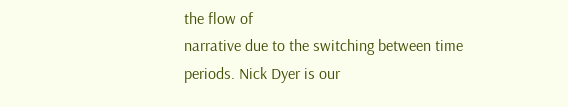the flow of
narrative due to the switching between time periods. Nick Dyer is our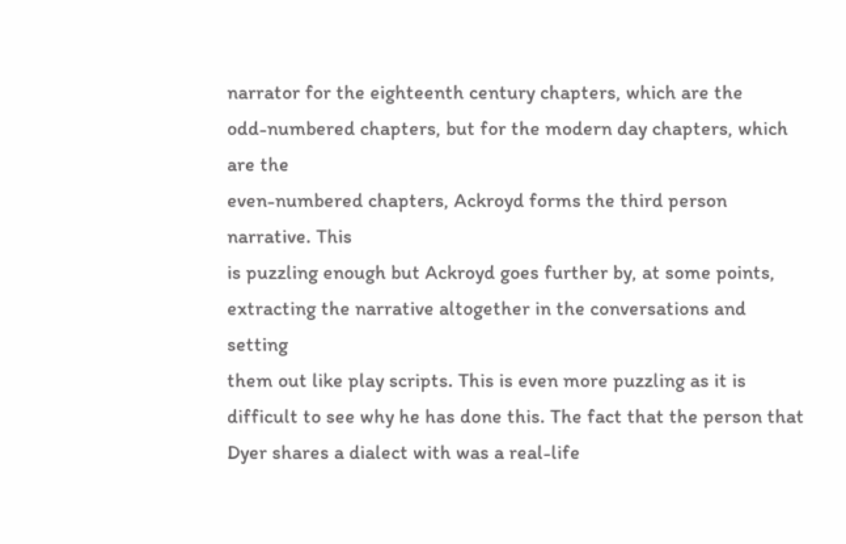narrator for the eighteenth century chapters, which are the
odd-numbered chapters, but for the modern day chapters, which are the
even-numbered chapters, Ackroyd forms the third person narrative. This
is puzzling enough but Ackroyd goes further by, at some points,
extracting the narrative altogether in the conversations and setting
them out like play scripts. This is even more puzzling as it is
difficult to see why he has done this. The fact that the person that
Dyer shares a dialect with was a real-life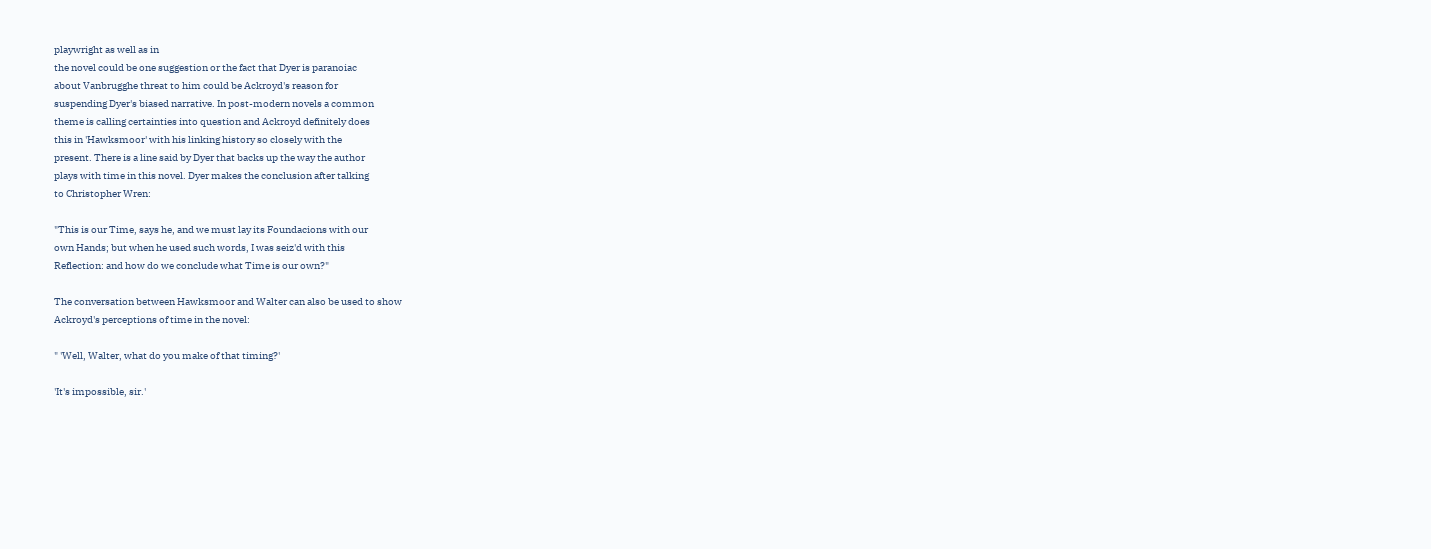playwright as well as in
the novel could be one suggestion or the fact that Dyer is paranoiac
about Vanbrugghe threat to him could be Ackroyd's reason for
suspending Dyer's biased narrative. In post-modern novels a common
theme is calling certainties into question and Ackroyd definitely does
this in 'Hawksmoor' with his linking history so closely with the
present. There is a line said by Dyer that backs up the way the author
plays with time in this novel. Dyer makes the conclusion after talking
to Christopher Wren:

"This is our Time, says he, and we must lay its Foundacions with our
own Hands; but when he used such words, I was seiz'd with this
Reflection: and how do we conclude what Time is our own?"

The conversation between Hawksmoor and Walter can also be used to show
Ackroyd's perceptions of time in the novel:

" 'Well, Walter, what do you make of that timing?'

'It's impossible, sir.'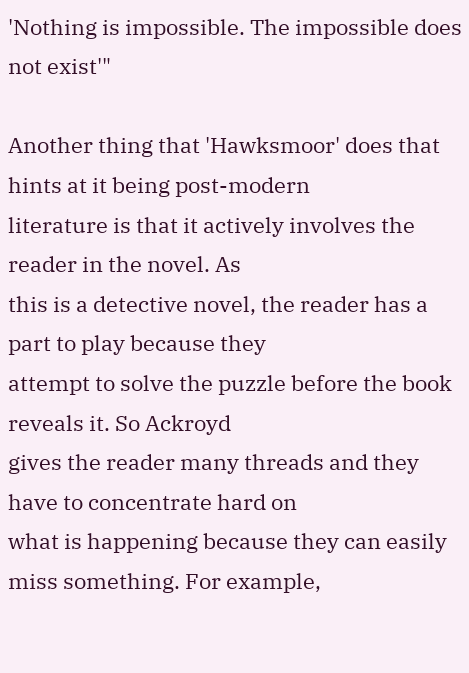'Nothing is impossible. The impossible does not exist'"

Another thing that 'Hawksmoor' does that hints at it being post-modern
literature is that it actively involves the reader in the novel. As
this is a detective novel, the reader has a part to play because they
attempt to solve the puzzle before the book reveals it. So Ackroyd
gives the reader many threads and they have to concentrate hard on
what is happening because they can easily miss something. For example,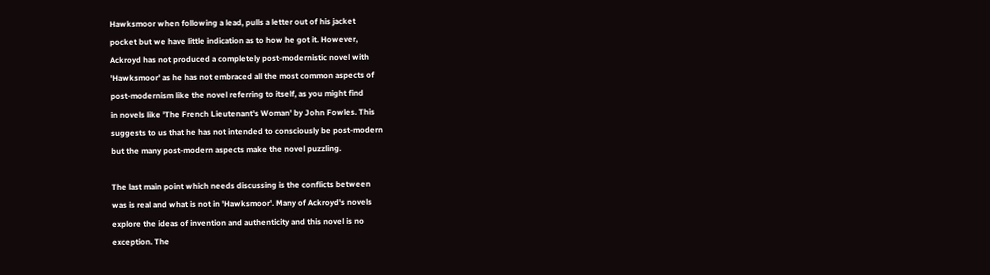Hawksmoor when following a lead, pulls a letter out of his jacket
pocket but we have little indication as to how he got it. However,
Ackroyd has not produced a completely post-modernistic novel with
'Hawksmoor' as he has not embraced all the most common aspects of
post-modernism like the novel referring to itself, as you might find
in novels like 'The French Lieutenant's Woman' by John Fowles. This
suggests to us that he has not intended to consciously be post-modern
but the many post-modern aspects make the novel puzzling.

The last main point which needs discussing is the conflicts between
was is real and what is not in 'Hawksmoor'. Many of Ackroyd's novels
explore the ideas of invention and authenticity and this novel is no
exception. The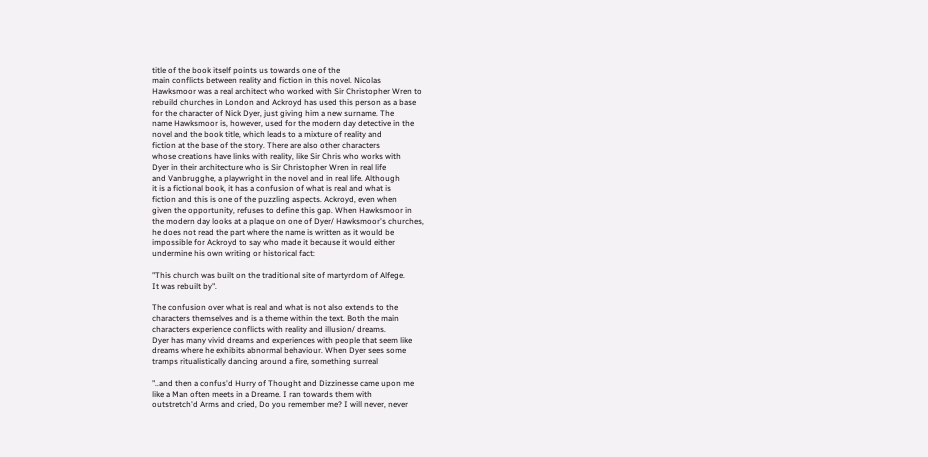title of the book itself points us towards one of the
main conflicts between reality and fiction in this novel. Nicolas
Hawksmoor was a real architect who worked with Sir Christopher Wren to
rebuild churches in London and Ackroyd has used this person as a base
for the character of Nick Dyer, just giving him a new surname. The
name Hawksmoor is, however, used for the modern day detective in the
novel and the book title, which leads to a mixture of reality and
fiction at the base of the story. There are also other characters
whose creations have links with reality, like Sir Chris who works with
Dyer in their architecture who is Sir Christopher Wren in real life
and Vanbrugghe, a playwright in the novel and in real life. Although
it is a fictional book, it has a confusion of what is real and what is
fiction and this is one of the puzzling aspects. Ackroyd, even when
given the opportunity, refuses to define this gap. When Hawksmoor in
the modern day looks at a plaque on one of Dyer/ Hawksmoor's churches,
he does not read the part where the name is written as it would be
impossible for Ackroyd to say who made it because it would either
undermine his own writing or historical fact:

"This church was built on the traditional site of martyrdom of Alfege.
It was rebuilt by".

The confusion over what is real and what is not also extends to the
characters themselves and is a theme within the text. Both the main
characters experience conflicts with reality and illusion/ dreams.
Dyer has many vivid dreams and experiences with people that seem like
dreams where he exhibits abnormal behaviour. When Dyer sees some
tramps ritualistically dancing around a fire, something surreal

"..and then a confus'd Hurry of Thought and Dizzinesse came upon me
like a Man often meets in a Dreame. I ran towards them with
outstretch'd Arms and cried, Do you remember me? I will never, never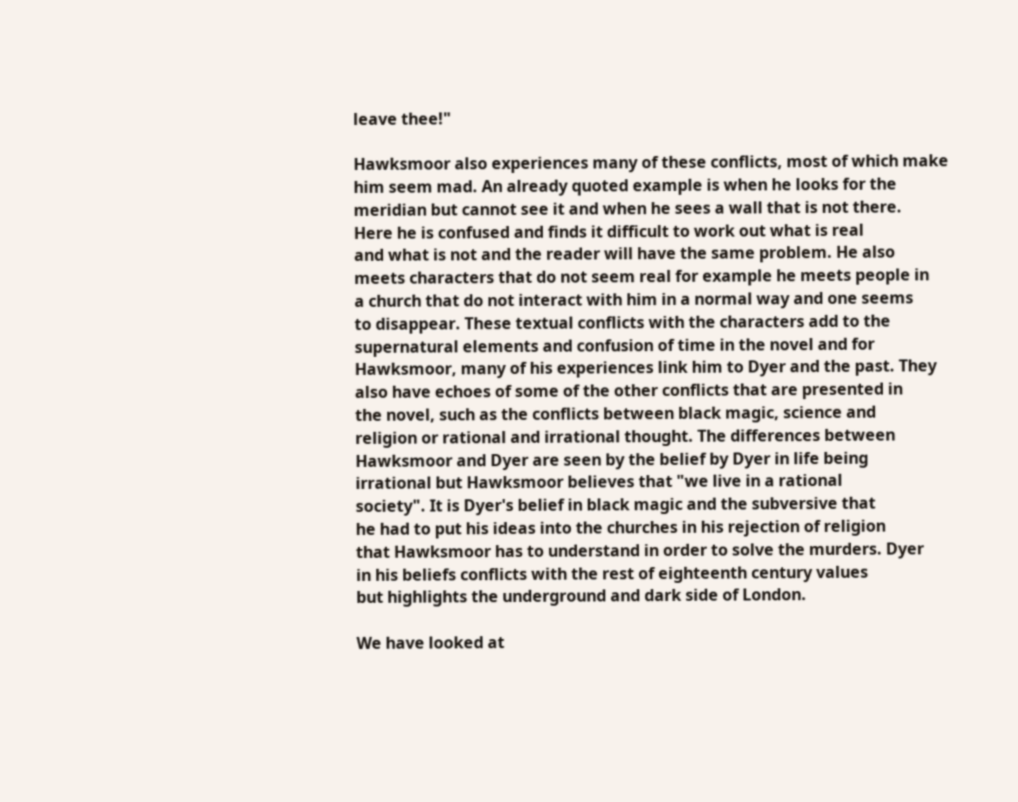leave thee!"

Hawksmoor also experiences many of these conflicts, most of which make
him seem mad. An already quoted example is when he looks for the
meridian but cannot see it and when he sees a wall that is not there.
Here he is confused and finds it difficult to work out what is real
and what is not and the reader will have the same problem. He also
meets characters that do not seem real for example he meets people in
a church that do not interact with him in a normal way and one seems
to disappear. These textual conflicts with the characters add to the
supernatural elements and confusion of time in the novel and for
Hawksmoor, many of his experiences link him to Dyer and the past. They
also have echoes of some of the other conflicts that are presented in
the novel, such as the conflicts between black magic, science and
religion or rational and irrational thought. The differences between
Hawksmoor and Dyer are seen by the belief by Dyer in life being
irrational but Hawksmoor believes that "we live in a rational
society". It is Dyer's belief in black magic and the subversive that
he had to put his ideas into the churches in his rejection of religion
that Hawksmoor has to understand in order to solve the murders. Dyer
in his beliefs conflicts with the rest of eighteenth century values
but highlights the underground and dark side of London.

We have looked at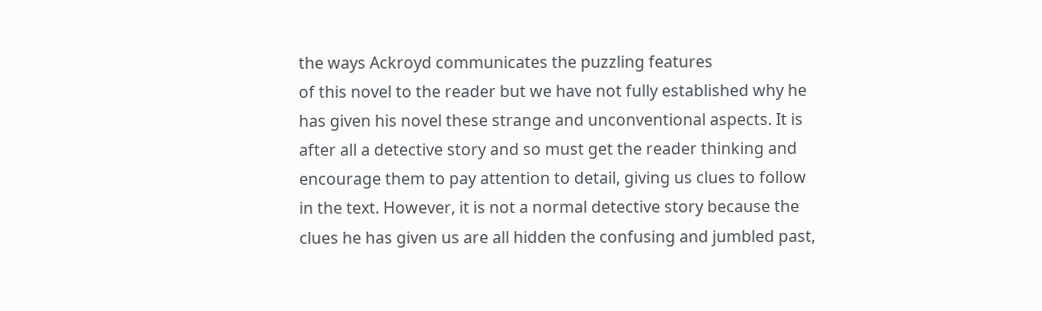the ways Ackroyd communicates the puzzling features
of this novel to the reader but we have not fully established why he
has given his novel these strange and unconventional aspects. It is
after all a detective story and so must get the reader thinking and
encourage them to pay attention to detail, giving us clues to follow
in the text. However, it is not a normal detective story because the
clues he has given us are all hidden the confusing and jumbled past,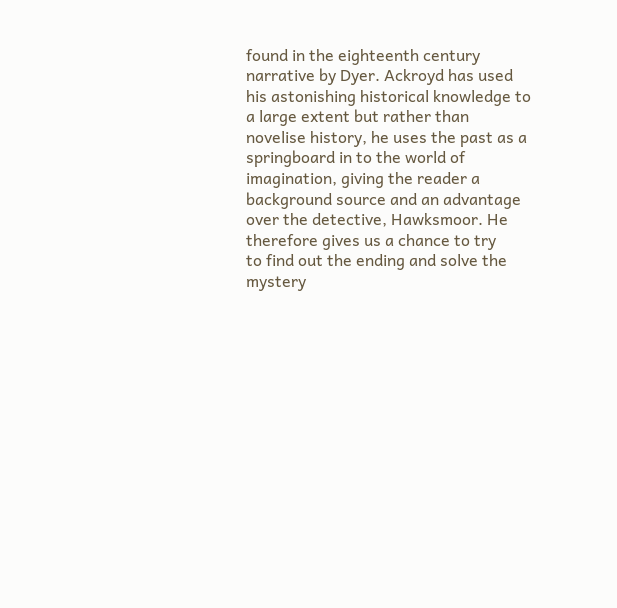found in the eighteenth century narrative by Dyer. Ackroyd has used
his astonishing historical knowledge to a large extent but rather than
novelise history, he uses the past as a springboard in to the world of
imagination, giving the reader a background source and an advantage
over the detective, Hawksmoor. He therefore gives us a chance to try
to find out the ending and solve the mystery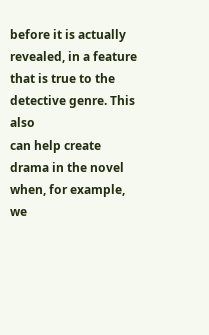before it is actually
revealed, in a feature that is true to the detective genre. This also
can help create drama in the novel when, for example, we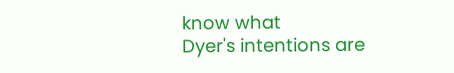know what
Dyer's intentions are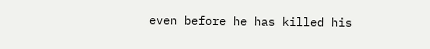even before he has killed his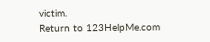victim.
Return to 123HelpMe.com